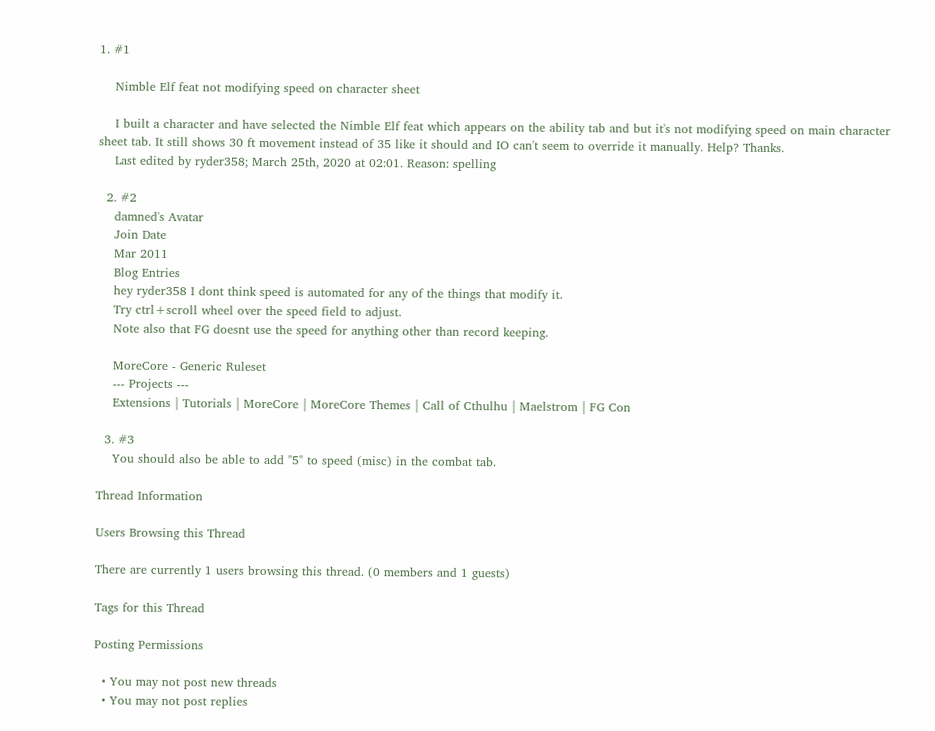1. #1

    Nimble Elf feat not modifying speed on character sheet

    I built a character and have selected the Nimble Elf feat which appears on the ability tab and but it's not modifying speed on main character sheet tab. It still shows 30 ft movement instead of 35 like it should and IO can't seem to override it manually. Help? Thanks.
    Last edited by ryder358; March 25th, 2020 at 02:01. Reason: spelling

  2. #2
    damned's Avatar
    Join Date
    Mar 2011
    Blog Entries
    hey ryder358 I dont think speed is automated for any of the things that modify it.
    Try ctrl+scroll wheel over the speed field to adjust.
    Note also that FG doesnt use the speed for anything other than record keeping.

    MoreCore - Generic Ruleset
    --- Projects ---
    Extensions | Tutorials | MoreCore | MoreCore Themes | Call of Cthulhu | Maelstrom | FG Con

  3. #3
    You should also be able to add "5" to speed (misc) in the combat tab.

Thread Information

Users Browsing this Thread

There are currently 1 users browsing this thread. (0 members and 1 guests)

Tags for this Thread

Posting Permissions

  • You may not post new threads
  • You may not post replies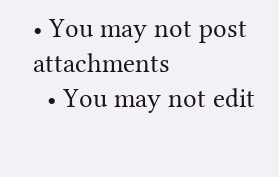• You may not post attachments
  • You may not edit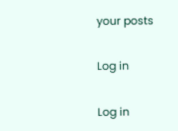your posts

Log in

Log in